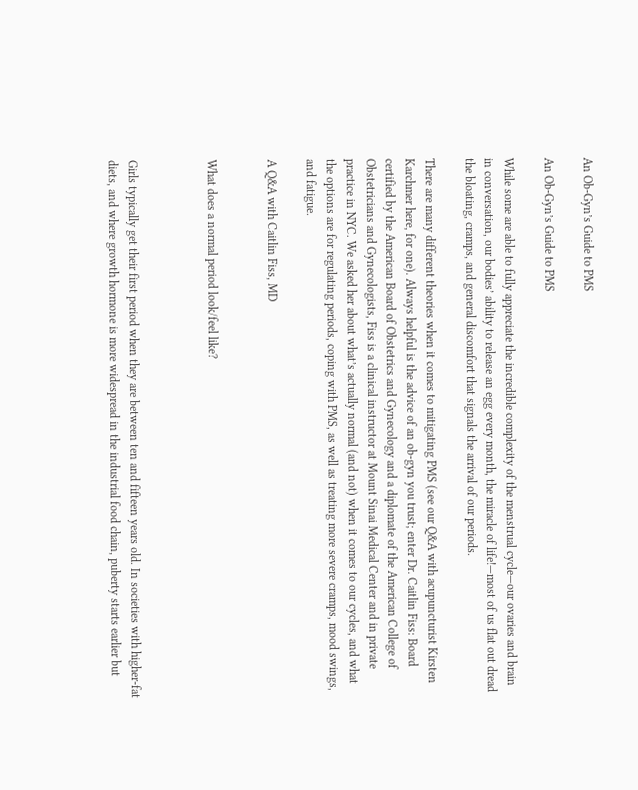An Ob-Gyn’s Guide to PMS

An Ob-Gyn’s Guide to PMS

While some are able to fully appreciate the incredible complexity of the menstrual cycle—our ovaries and brain in conversation, our bodies’ ability to release an egg every month, the miracle of life!—most of us flat out dread the bloating, cramps, and general discomfort that signals the arrival of our periods.

There are many different theories when it comes to mitigating PMS (see our Q&A with acupuncturist Kirsten Karchmer here, for one). Always helpful is the advice of an ob-gyn you trust; enter Dr. Caitlin Fiss: Board certified by the American Board of Obstetrics and Gynecology and a diplomate of the American College of Obstetricians and Gynecologists, Fiss is a clinical instructor at Mount Sinai Medical Center and in private practice in NYC. We asked her about what’s actually normal (and not) when it comes to our cycles, and what the options are for regulating periods, coping with PMS, as well as treating more severe cramps, mood swings, and fatigue.

A Q&A with Caitlin Fiss, MD


What does a normal period look/feel like?



Girls typically get their first period when they are between ten and fifteen years old. In societies with higher-fat diets, and where growth hormone is more widespread in the industrial food chain, puberty starts earlier but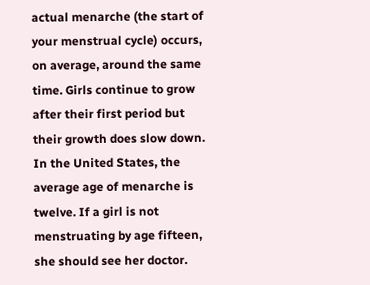actual menarche (the start of your menstrual cycle) occurs, on average, around the same time. Girls continue to grow after their first period but their growth does slow down. In the United States, the average age of menarche is twelve. If a girl is not menstruating by age fifteen, she should see her doctor.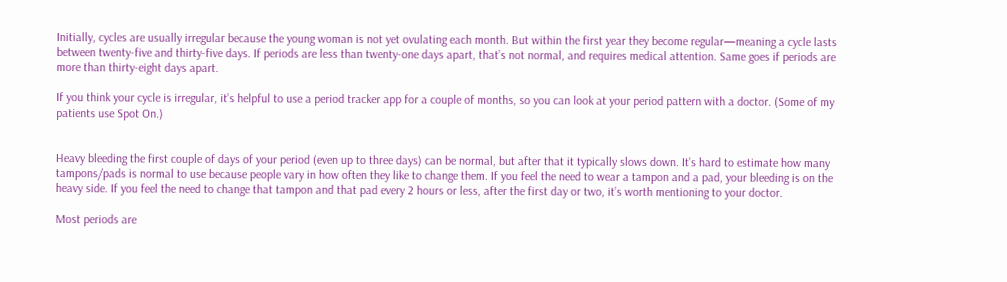Initially, cycles are usually irregular because the young woman is not yet ovulating each month. But within the first year they become regular—meaning a cycle lasts between twenty-five and thirty-five days. If periods are less than twenty-one days apart, that’s not normal, and requires medical attention. Same goes if periods are more than thirty-eight days apart.

If you think your cycle is irregular, it’s helpful to use a period tracker app for a couple of months, so you can look at your period pattern with a doctor. (Some of my patients use Spot On.)


Heavy bleeding the first couple of days of your period (even up to three days) can be normal, but after that it typically slows down. It’s hard to estimate how many tampons/pads is normal to use because people vary in how often they like to change them. If you feel the need to wear a tampon and a pad, your bleeding is on the heavy side. If you feel the need to change that tampon and that pad every 2 hours or less, after the first day or two, it’s worth mentioning to your doctor.

Most periods are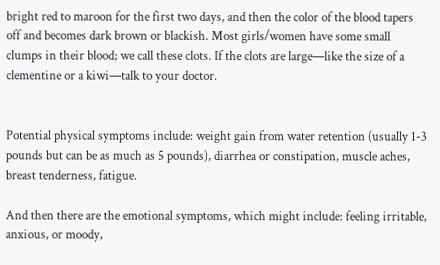bright red to maroon for the first two days, and then the color of the blood tapers off and becomes dark brown or blackish. Most girls/women have some small clumps in their blood; we call these clots. If the clots are large—like the size of a clementine or a kiwi—talk to your doctor.


Potential physical symptoms include: weight gain from water retention (usually 1-3 pounds but can be as much as 5 pounds), diarrhea or constipation, muscle aches, breast tenderness, fatigue.

And then there are the emotional symptoms, which might include: feeling irritable, anxious, or moody,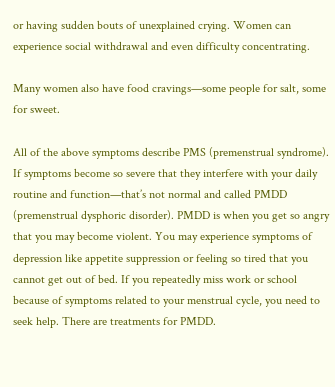or having sudden bouts of unexplained crying. Women can experience social withdrawal and even difficulty concentrating.

Many women also have food cravings—some people for salt, some for sweet.

All of the above symptoms describe PMS (premenstrual syndrome). If symptoms become so severe that they interfere with your daily routine and function—that’s not normal and called PMDD (premenstrual dysphoric disorder). PMDD is when you get so angry that you may become violent. You may experience symptoms of depression like appetite suppression or feeling so tired that you cannot get out of bed. If you repeatedly miss work or school because of symptoms related to your menstrual cycle, you need to seek help. There are treatments for PMDD.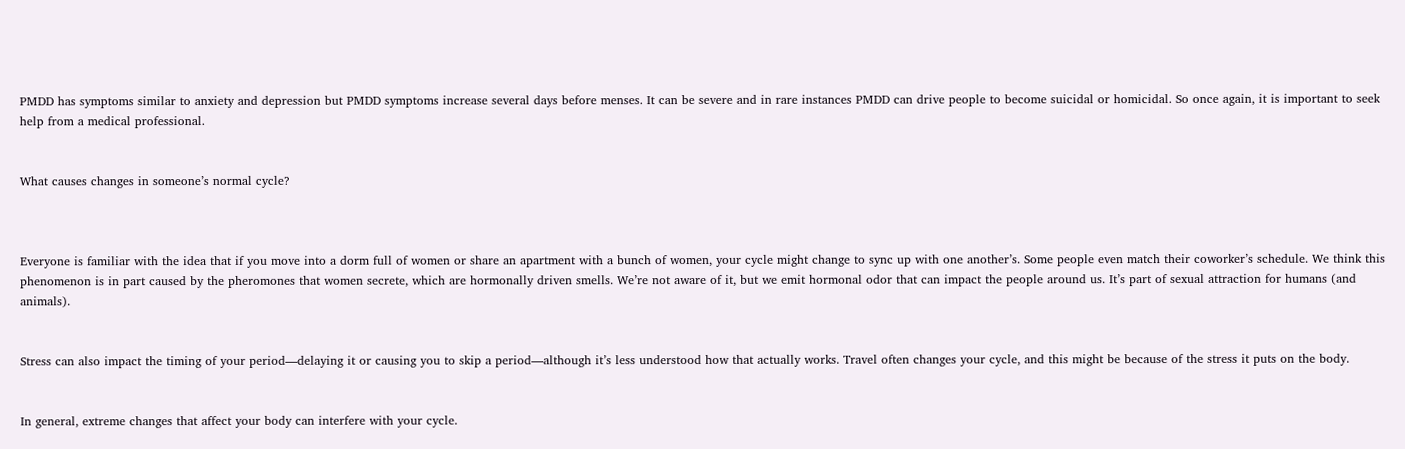PMDD has symptoms similar to anxiety and depression but PMDD symptoms increase several days before menses. It can be severe and in rare instances PMDD can drive people to become suicidal or homicidal. So once again, it is important to seek help from a medical professional.


What causes changes in someone’s normal cycle?



Everyone is familiar with the idea that if you move into a dorm full of women or share an apartment with a bunch of women, your cycle might change to sync up with one another’s. Some people even match their coworker’s schedule. We think this phenomenon is in part caused by the pheromones that women secrete, which are hormonally driven smells. We’re not aware of it, but we emit hormonal odor that can impact the people around us. It’s part of sexual attraction for humans (and animals).


Stress can also impact the timing of your period—delaying it or causing you to skip a period—although it’s less understood how that actually works. Travel often changes your cycle, and this might be because of the stress it puts on the body.


In general, extreme changes that affect your body can interfere with your cycle.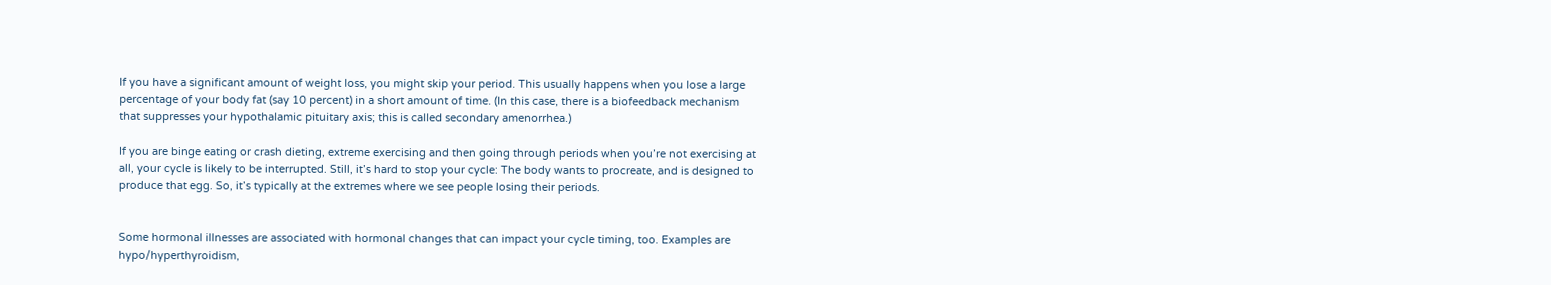If you have a significant amount of weight loss, you might skip your period. This usually happens when you lose a large percentage of your body fat (say 10 percent) in a short amount of time. (In this case, there is a biofeedback mechanism that suppresses your hypothalamic pituitary axis; this is called secondary amenorrhea.)

If you are binge eating or crash dieting, extreme exercising and then going through periods when you’re not exercising at all, your cycle is likely to be interrupted. Still, it’s hard to stop your cycle: The body wants to procreate, and is designed to produce that egg. So, it’s typically at the extremes where we see people losing their periods.


Some hormonal illnesses are associated with hormonal changes that can impact your cycle timing, too. Examples are hypo/hyperthyroidism,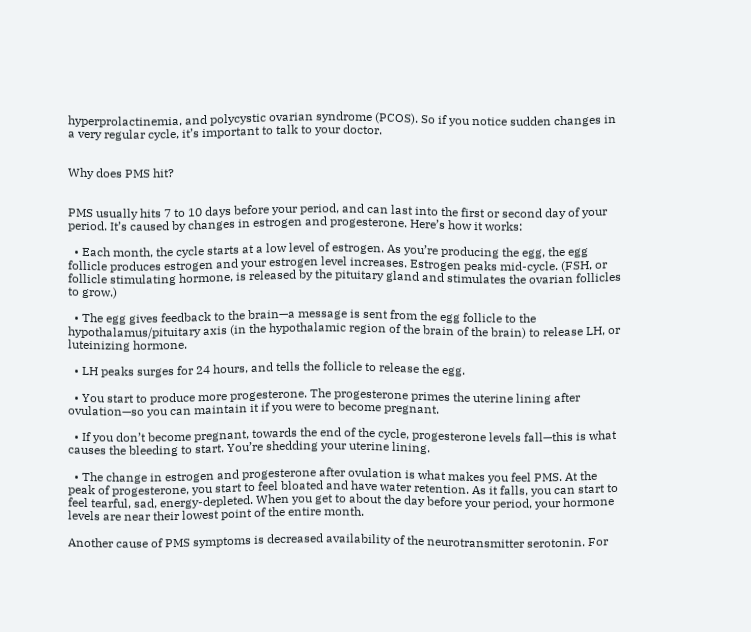hyperprolactinemia, and polycystic ovarian syndrome (PCOS). So if you notice sudden changes in a very regular cycle, it’s important to talk to your doctor.


Why does PMS hit?


PMS usually hits 7 to 10 days before your period, and can last into the first or second day of your period. It’s caused by changes in estrogen and progesterone. Here’s how it works:

  • Each month, the cycle starts at a low level of estrogen. As you’re producing the egg, the egg follicle produces estrogen and your estrogen level increases. Estrogen peaks mid-cycle. (FSH, or follicle stimulating hormone, is released by the pituitary gland and stimulates the ovarian follicles to grow.)

  • The egg gives feedback to the brain—a message is sent from the egg follicle to the hypothalamus/pituitary axis (in the hypothalamic region of the brain of the brain) to release LH, or luteinizing hormone.

  • LH peaks surges for 24 hours, and tells the follicle to release the egg.

  • You start to produce more progesterone. The progesterone primes the uterine lining after ovulation—so you can maintain it if you were to become pregnant.

  • If you don’t become pregnant, towards the end of the cycle, progesterone levels fall—this is what causes the bleeding to start. You’re shedding your uterine lining.

  • The change in estrogen and progesterone after ovulation is what makes you feel PMS. At the peak of progesterone, you start to feel bloated and have water retention. As it falls, you can start to feel tearful, sad, energy-depleted. When you get to about the day before your period, your hormone levels are near their lowest point of the entire month.

Another cause of PMS symptoms is decreased availability of the neurotransmitter serotonin. For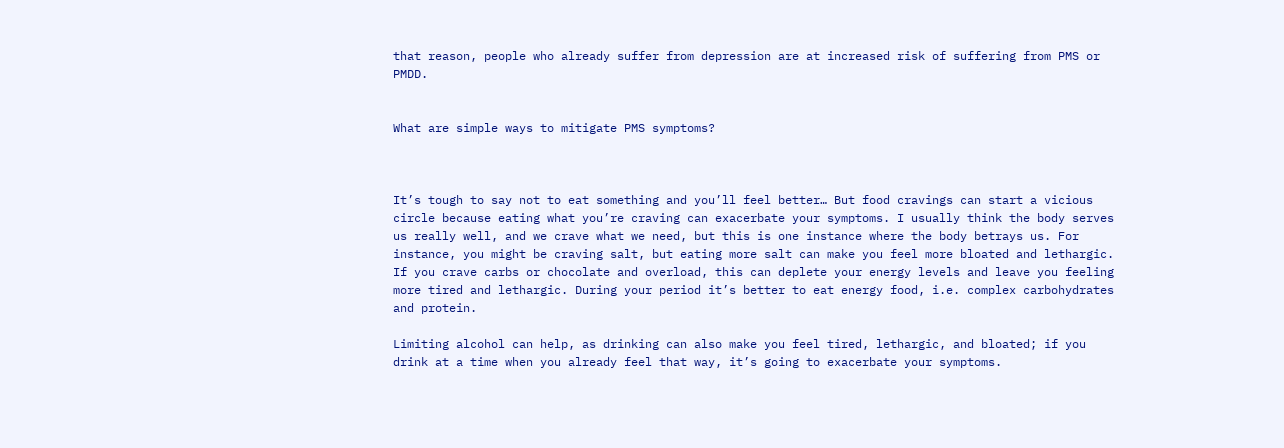that reason, people who already suffer from depression are at increased risk of suffering from PMS or PMDD.


What are simple ways to mitigate PMS symptoms?



It’s tough to say not to eat something and you’ll feel better… But food cravings can start a vicious circle because eating what you’re craving can exacerbate your symptoms. I usually think the body serves us really well, and we crave what we need, but this is one instance where the body betrays us. For instance, you might be craving salt, but eating more salt can make you feel more bloated and lethargic. If you crave carbs or chocolate and overload, this can deplete your energy levels and leave you feeling more tired and lethargic. During your period it’s better to eat energy food, i.e. complex carbohydrates and protein.

Limiting alcohol can help, as drinking can also make you feel tired, lethargic, and bloated; if you drink at a time when you already feel that way, it’s going to exacerbate your symptoms.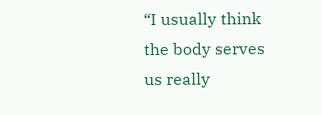“I usually think the body serves us really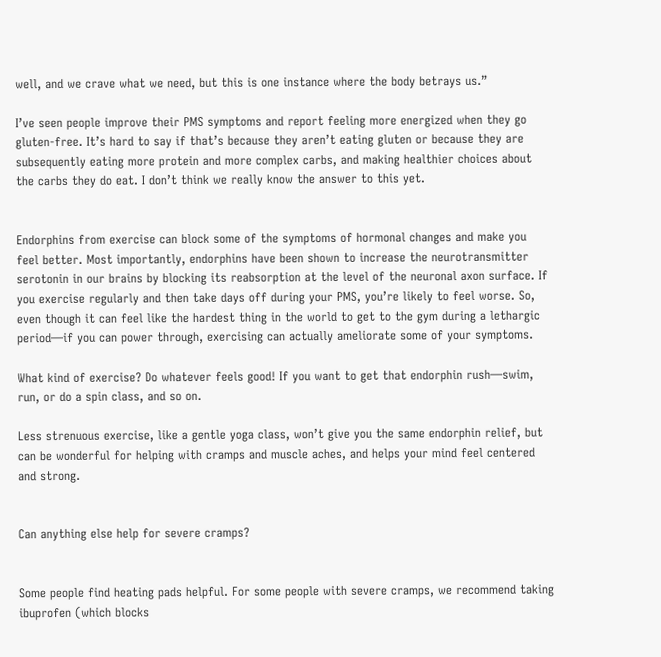well, and we crave what we need, but this is one instance where the body betrays us.”

I’ve seen people improve their PMS symptoms and report feeling more energized when they go gluten-free. It’s hard to say if that’s because they aren’t eating gluten or because they are subsequently eating more protein and more complex carbs, and making healthier choices about the carbs they do eat. I don’t think we really know the answer to this yet.


Endorphins from exercise can block some of the symptoms of hormonal changes and make you feel better. Most importantly, endorphins have been shown to increase the neurotransmitter serotonin in our brains by blocking its reabsorption at the level of the neuronal axon surface. If you exercise regularly and then take days off during your PMS, you’re likely to feel worse. So, even though it can feel like the hardest thing in the world to get to the gym during a lethargic period—if you can power through, exercising can actually ameliorate some of your symptoms.

What kind of exercise? Do whatever feels good! If you want to get that endorphin rush—swim, run, or do a spin class, and so on.

Less strenuous exercise, like a gentle yoga class, won’t give you the same endorphin relief, but can be wonderful for helping with cramps and muscle aches, and helps your mind feel centered and strong.


Can anything else help for severe cramps?


Some people find heating pads helpful. For some people with severe cramps, we recommend taking ibuprofen (which blocks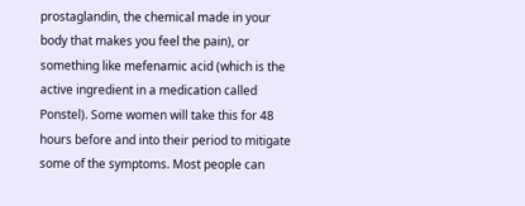prostaglandin, the chemical made in your body that makes you feel the pain), or something like mefenamic acid (which is the active ingredient in a medication called Ponstel). Some women will take this for 48 hours before and into their period to mitigate some of the symptoms. Most people can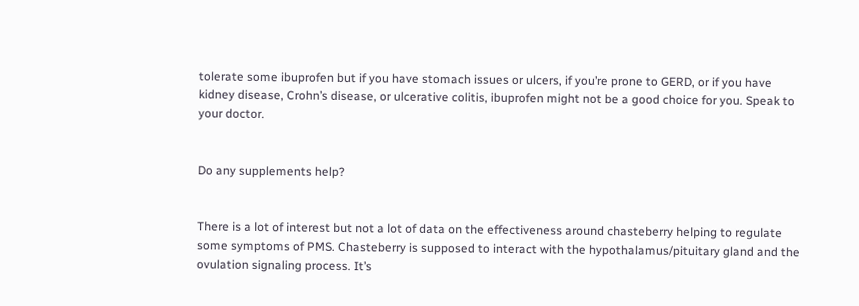tolerate some ibuprofen but if you have stomach issues or ulcers, if you’re prone to GERD, or if you have kidney disease, Crohn’s disease, or ulcerative colitis, ibuprofen might not be a good choice for you. Speak to your doctor.


Do any supplements help?


There is a lot of interest but not a lot of data on the effectiveness around chasteberry helping to regulate some symptoms of PMS. Chasteberry is supposed to interact with the hypothalamus/pituitary gland and the ovulation signaling process. It’s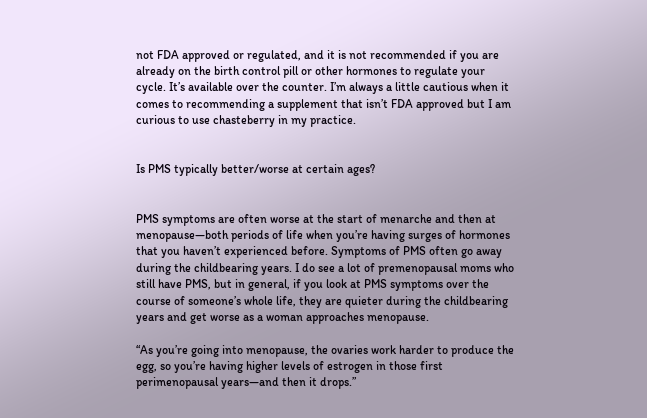not FDA approved or regulated, and it is not recommended if you are already on the birth control pill or other hormones to regulate your cycle. It’s available over the counter. I’m always a little cautious when it comes to recommending a supplement that isn’t FDA approved but I am curious to use chasteberry in my practice.


Is PMS typically better/worse at certain ages?


PMS symptoms are often worse at the start of menarche and then at menopause—both periods of life when you’re having surges of hormones that you haven’t experienced before. Symptoms of PMS often go away during the childbearing years. I do see a lot of premenopausal moms who still have PMS, but in general, if you look at PMS symptoms over the course of someone’s whole life, they are quieter during the childbearing years and get worse as a woman approaches menopause.

“As you’re going into menopause, the ovaries work harder to produce the egg, so you’re having higher levels of estrogen in those first perimenopausal years—and then it drops.”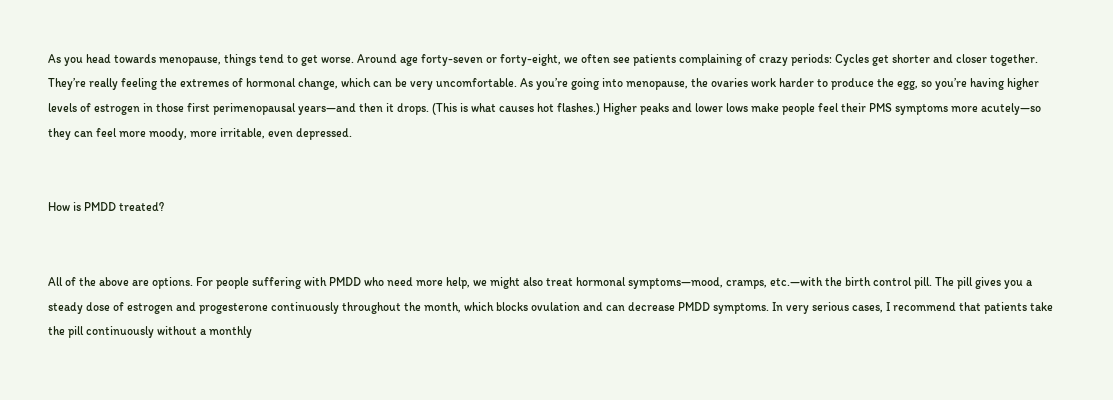As you head towards menopause, things tend to get worse. Around age forty-seven or forty-eight, we often see patients complaining of crazy periods: Cycles get shorter and closer together. They’re really feeling the extremes of hormonal change, which can be very uncomfortable. As you’re going into menopause, the ovaries work harder to produce the egg, so you’re having higher levels of estrogen in those first perimenopausal years—and then it drops. (This is what causes hot flashes.) Higher peaks and lower lows make people feel their PMS symptoms more acutely—so they can feel more moody, more irritable, even depressed.


How is PMDD treated?


All of the above are options. For people suffering with PMDD who need more help, we might also treat hormonal symptoms—mood, cramps, etc.—with the birth control pill. The pill gives you a steady dose of estrogen and progesterone continuously throughout the month, which blocks ovulation and can decrease PMDD symptoms. In very serious cases, I recommend that patients take the pill continuously without a monthly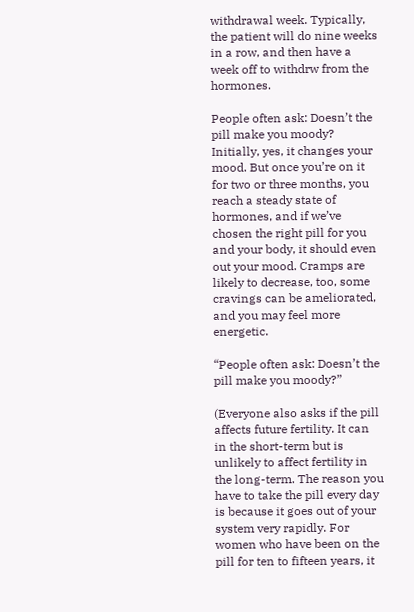withdrawal week. Typically, the patient will do nine weeks in a row, and then have a week off to withdrw from the hormones.

People often ask: Doesn’t the pill make you moody? Initially, yes, it changes your mood. But once you’re on it for two or three months, you reach a steady state of hormones, and if we’ve chosen the right pill for you and your body, it should even out your mood. Cramps are likely to decrease, too, some cravings can be ameliorated, and you may feel more energetic.

“People often ask: Doesn’t the pill make you moody?”

(Everyone also asks if the pill affects future fertility. It can in the short-term but is unlikely to affect fertility in the long-term. The reason you have to take the pill every day is because it goes out of your system very rapidly. For women who have been on the pill for ten to fifteen years, it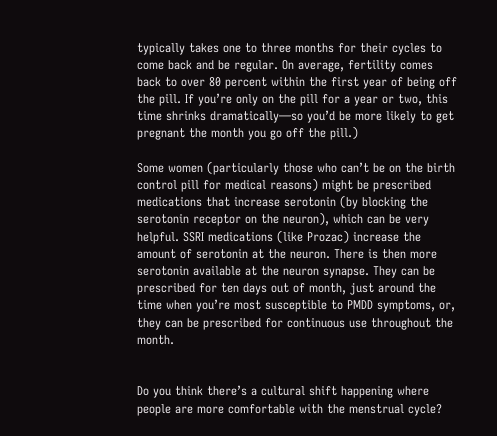typically takes one to three months for their cycles to come back and be regular. On average, fertility comes back to over 80 percent within the first year of being off the pill. If you’re only on the pill for a year or two, this time shrinks dramatically—so you’d be more likely to get pregnant the month you go off the pill.)

Some women (particularly those who can’t be on the birth control pill for medical reasons) might be prescribed medications that increase serotonin (by blocking the serotonin receptor on the neuron), which can be very helpful. SSRI medications (like Prozac) increase the amount of serotonin at the neuron. There is then more serotonin available at the neuron synapse. They can be prescribed for ten days out of month, just around the time when you’re most susceptible to PMDD symptoms, or, they can be prescribed for continuous use throughout the month.


Do you think there’s a cultural shift happening where people are more comfortable with the menstrual cycle?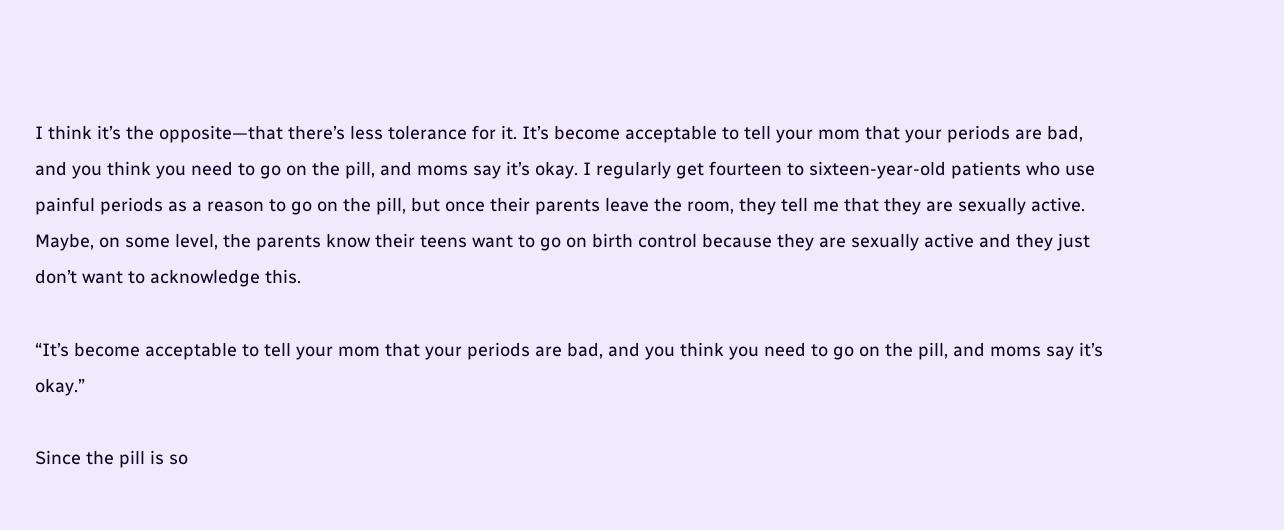I think it’s the opposite—that there’s less tolerance for it. It’s become acceptable to tell your mom that your periods are bad, and you think you need to go on the pill, and moms say it’s okay. I regularly get fourteen to sixteen-year-old patients who use painful periods as a reason to go on the pill, but once their parents leave the room, they tell me that they are sexually active. Maybe, on some level, the parents know their teens want to go on birth control because they are sexually active and they just don’t want to acknowledge this.

“It’s become acceptable to tell your mom that your periods are bad, and you think you need to go on the pill, and moms say it’s okay.”

Since the pill is so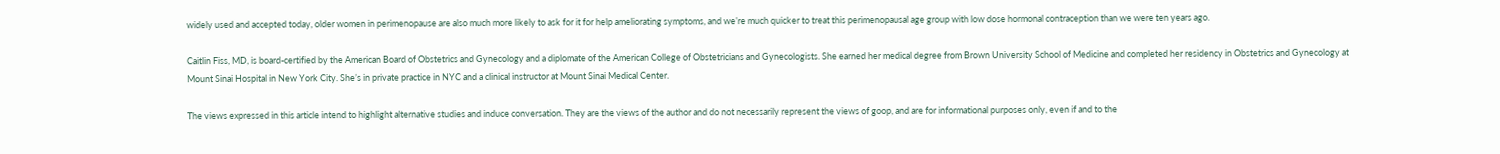widely used and accepted today, older women in perimenopause are also much more likely to ask for it for help ameliorating symptoms, and we’re much quicker to treat this perimenopausal age group with low dose hormonal contraception than we were ten years ago.

Caitlin Fiss, MD, is board-certified by the American Board of Obstetrics and Gynecology and a diplomate of the American College of Obstetricians and Gynecologists. She earned her medical degree from Brown University School of Medicine and completed her residency in Obstetrics and Gynecology at Mount Sinai Hospital in New York City. She’s in private practice in NYC and a clinical instructor at Mount Sinai Medical Center.

The views expressed in this article intend to highlight alternative studies and induce conversation. They are the views of the author and do not necessarily represent the views of goop, and are for informational purposes only, even if and to the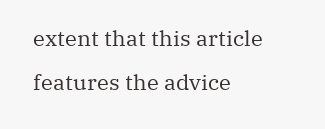extent that this article features the advice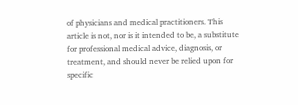of physicians and medical practitioners. This article is not, nor is it intended to be, a substitute for professional medical advice, diagnosis, or treatment, and should never be relied upon for specific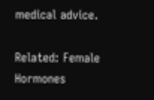medical advice.

Related: Female Hormones